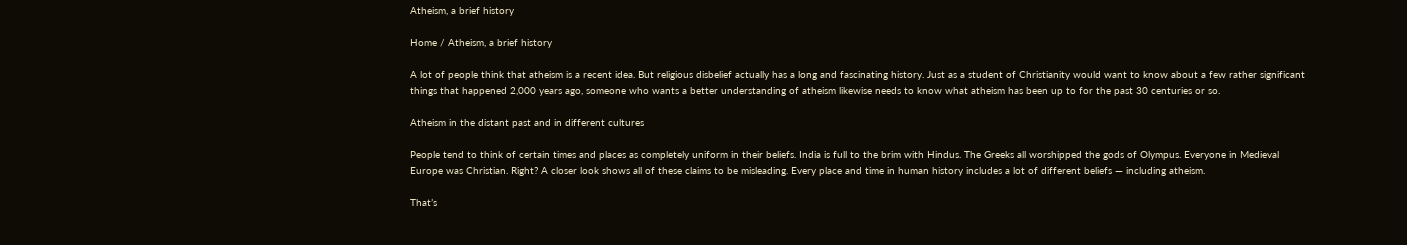Atheism, a brief history

Home / Atheism, a brief history

A lot of people think that atheism is a recent idea. But religious disbelief actually has a long and fascinating history. Just as a student of Christianity would want to know about a few rather significant things that happened 2,000 years ago, someone who wants a better understanding of atheism likewise needs to know what atheism has been up to for the past 30 centuries or so.

Atheism in the distant past and in different cultures

People tend to think of certain times and places as completely uniform in their beliefs. India is full to the brim with Hindus. The Greeks all worshipped the gods of Olympus. Everyone in Medieval Europe was Christian. Right? A closer look shows all of these claims to be misleading. Every place and time in human history includes a lot of different beliefs — including atheism.

That’s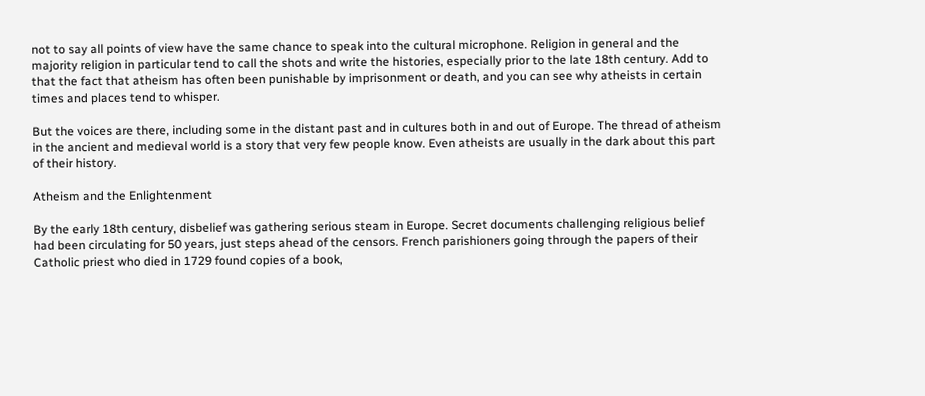not to say all points of view have the same chance to speak into the cultural microphone. Religion in general and the majority religion in particular tend to call the shots and write the histories, especially prior to the late 18th century. Add to that the fact that atheism has often been punishable by imprisonment or death, and you can see why atheists in certain times and places tend to whisper.

But the voices are there, including some in the distant past and in cultures both in and out of Europe. The thread of atheism in the ancient and medieval world is a story that very few people know. Even atheists are usually in the dark about this part of their history.

Atheism and the Enlightenment

By the early 18th century, disbelief was gathering serious steam in Europe. Secret documents challenging religious belief had been circulating for 50 years, just steps ahead of the censors. French parishioners going through the papers of their Catholic priest who died in 1729 found copies of a book,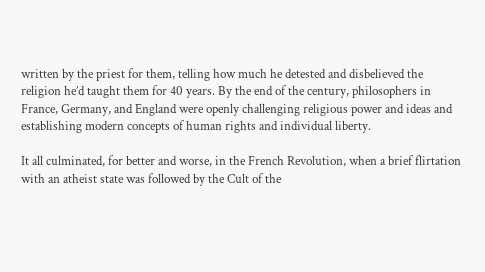written by the priest for them, telling how much he detested and disbelieved the religion he’d taught them for 40 years. By the end of the century, philosophers in France, Germany, and England were openly challenging religious power and ideas and establishing modern concepts of human rights and individual liberty.

It all culminated, for better and worse, in the French Revolution, when a brief flirtation with an atheist state was followed by the Cult of the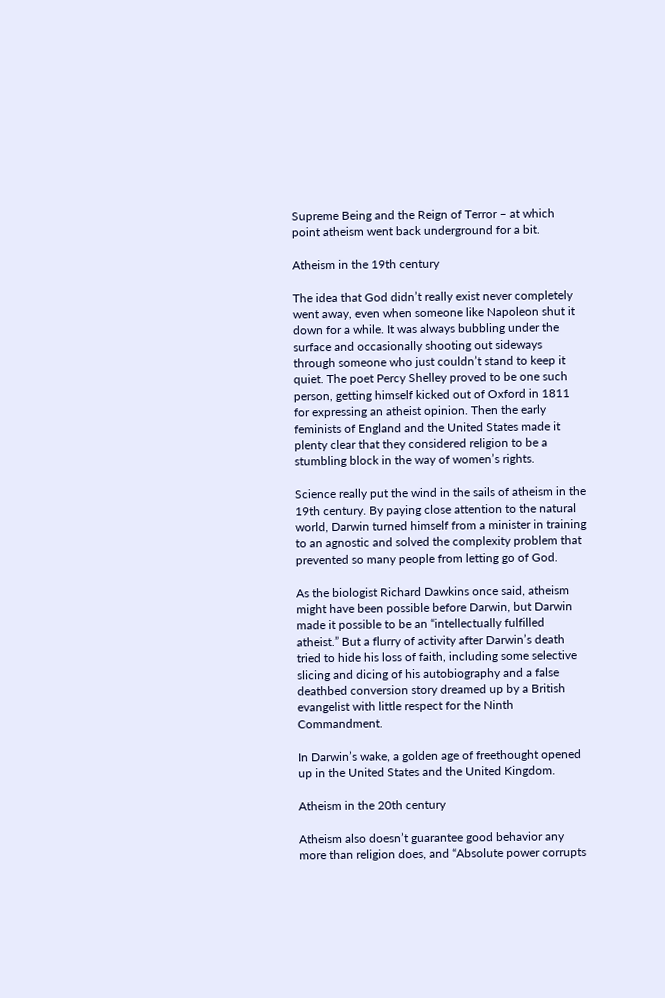Supreme Being and the Reign of Terror – at which point atheism went back underground for a bit.

Atheism in the 19th century

The idea that God didn’t really exist never completely went away, even when someone like Napoleon shut it down for a while. It was always bubbling under the surface and occasionally shooting out sideways through someone who just couldn’t stand to keep it quiet. The poet Percy Shelley proved to be one such person, getting himself kicked out of Oxford in 1811 for expressing an atheist opinion. Then the early feminists of England and the United States made it plenty clear that they considered religion to be a stumbling block in the way of women’s rights.

Science really put the wind in the sails of atheism in the 19th century. By paying close attention to the natural world, Darwin turned himself from a minister in training to an agnostic and solved the complexity problem that prevented so many people from letting go of God.

As the biologist Richard Dawkins once said, atheism might have been possible before Darwin, but Darwin made it possible to be an “intellectually fulfilled atheist.” But a flurry of activity after Darwin’s death tried to hide his loss of faith, including some selective slicing and dicing of his autobiography and a false deathbed conversion story dreamed up by a British evangelist with little respect for the Ninth Commandment.

In Darwin’s wake, a golden age of freethought opened up in the United States and the United Kingdom.

Atheism in the 20th century

Atheism also doesn’t guarantee good behavior any more than religion does, and “Absolute power corrupts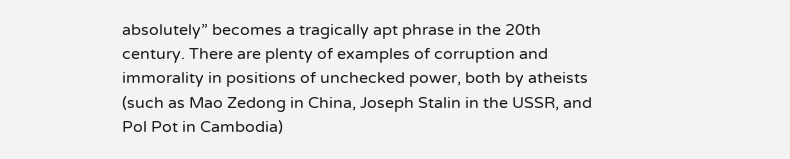absolutely” becomes a tragically apt phrase in the 20th century. There are plenty of examples of corruption and immorality in positions of unchecked power, both by atheists (such as Mao Zedong in China, Joseph Stalin in the USSR, and Pol Pot in Cambodia)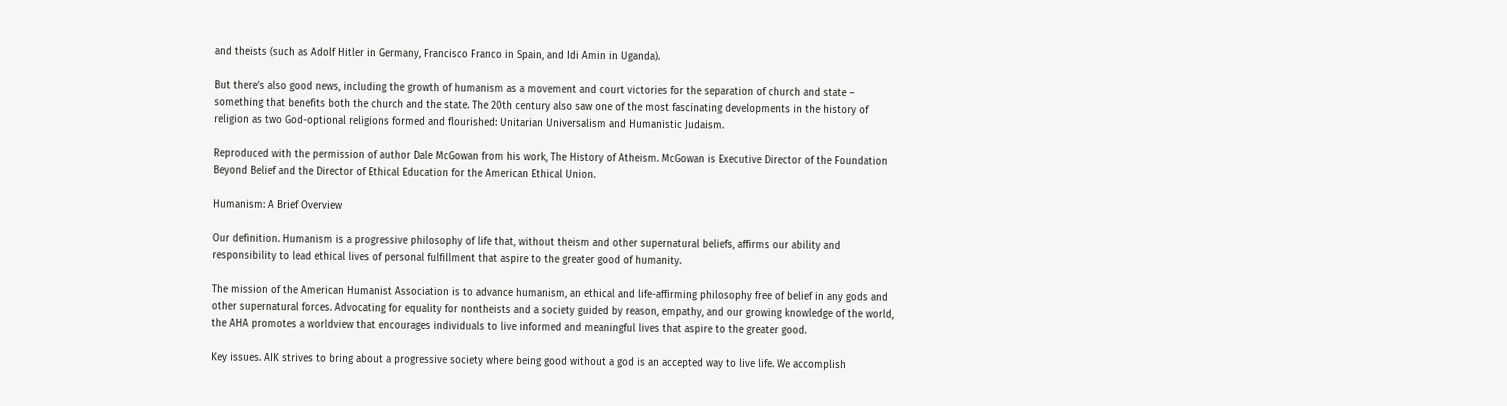and theists (such as Adolf Hitler in Germany, Francisco Franco in Spain, and Idi Amin in Uganda).

But there’s also good news, including the growth of humanism as a movement and court victories for the separation of church and state – something that benefits both the church and the state. The 20th century also saw one of the most fascinating developments in the history of religion as two God-optional religions formed and flourished: Unitarian Universalism and Humanistic Judaism.

Reproduced with the permission of author Dale McGowan from his work, The History of Atheism. McGowan is Executive Director of the Foundation Beyond Belief and the Director of Ethical Education for the American Ethical Union.

Humanism: A Brief Overview

Our definition. Humanism is a progressive philosophy of life that, without theism and other supernatural beliefs, affirms our ability and responsibility to lead ethical lives of personal fulfillment that aspire to the greater good of humanity.

The mission of the American Humanist Association is to advance humanism, an ethical and life-affirming philosophy free of belief in any gods and other supernatural forces. Advocating for equality for nontheists and a society guided by reason, empathy, and our growing knowledge of the world, the AHA promotes a worldview that encourages individuals to live informed and meaningful lives that aspire to the greater good.

Key issues. AIK strives to bring about a progressive society where being good without a god is an accepted way to live life. We accomplish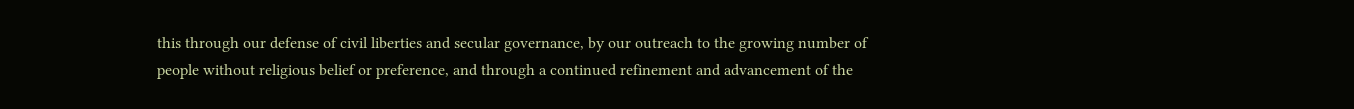this through our defense of civil liberties and secular governance, by our outreach to the growing number of people without religious belief or preference, and through a continued refinement and advancement of the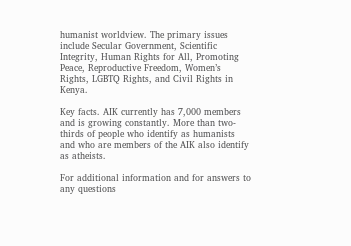humanist worldview. The primary issues include Secular Government, Scientific Integrity, Human Rights for All, Promoting Peace, Reproductive Freedom, Women’s Rights, LGBTQ Rights, and Civil Rights in Kenya.

Key facts. AIK currently has 7,000 members and is growing constantly. More than two-thirds of people who identify as humanists and who are members of the AIK also identify as atheists.

For additional information and for answers to any questions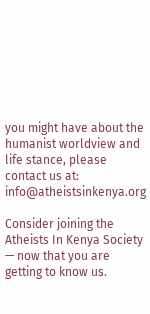you might have about the humanist worldview and life stance, please contact us at: info@atheistsinkenya.org

Consider joining the Atheists In Kenya Society — now that you are getting to know us.